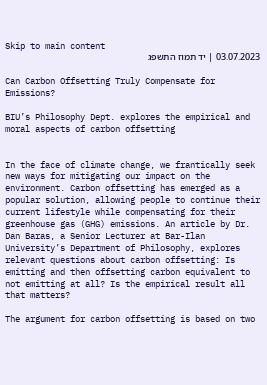Skip to main content
03.07.2023 | יד תמוז התשפג

Can Carbon Offsetting Truly Compensate for Emissions?

BIU’s Philosophy Dept. explores the empirical and moral aspects of carbon offsetting


In the face of climate change, we frantically seek new ways for mitigating our impact on the environment. Carbon offsetting has emerged as a popular solution, allowing people to continue their current lifestyle while compensating for their greenhouse gas (GHG) emissions. An article by Dr. Dan Baras, a Senior Lecturer at Bar-Ilan University’s Department of Philosophy, explores relevant questions about carbon offsetting: Is emitting and then offsetting carbon equivalent to not emitting at all? Is the empirical result all that matters?

The argument for carbon offsetting is based on two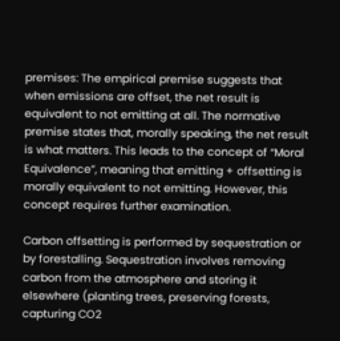premises: The empirical premise suggests that when emissions are offset, the net result is equivalent to not emitting at all. The normative premise states that, morally speaking, the net result is what matters. This leads to the concept of “Moral Equivalence”, meaning that emitting + offsetting is morally equivalent to not emitting. However, this concept requires further examination.

Carbon offsetting is performed by sequestration or by forestalling. Sequestration involves removing carbon from the atmosphere and storing it elsewhere (planting trees, preserving forests, capturing CO2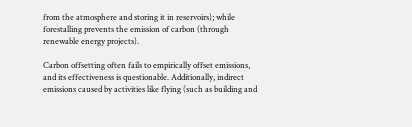from the atmosphere and storing it in reservoirs); while forestalling prevents the emission of carbon (through renewable energy projects).

Carbon offsetting often fails to empirically offset emissions, and its effectiveness is questionable. Additionally, indirect emissions caused by activities like flying (such as building and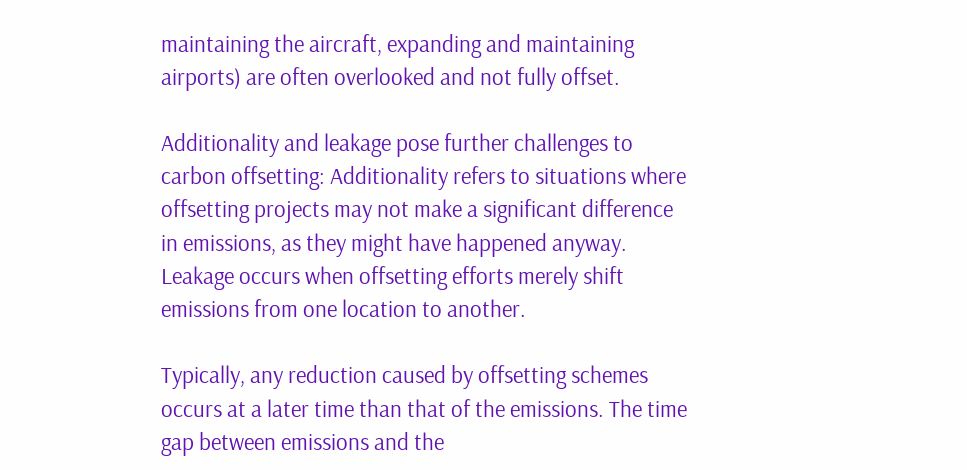maintaining the aircraft, expanding and maintaining airports) are often overlooked and not fully offset.

Additionality and leakage pose further challenges to carbon offsetting: Additionality refers to situations where offsetting projects may not make a significant difference in emissions, as they might have happened anyway. Leakage occurs when offsetting efforts merely shift emissions from one location to another.

Typically, any reduction caused by offsetting schemes occurs at a later time than that of the emissions. The time gap between emissions and the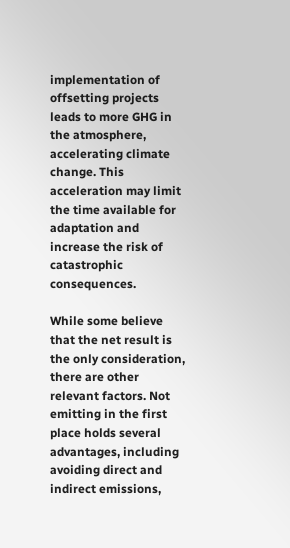implementation of offsetting projects leads to more GHG in the atmosphere, accelerating climate change. This acceleration may limit the time available for adaptation and increase the risk of catastrophic consequences.

While some believe that the net result is the only consideration, there are other relevant factors. Not emitting in the first place holds several advantages, including avoiding direct and indirect emissions,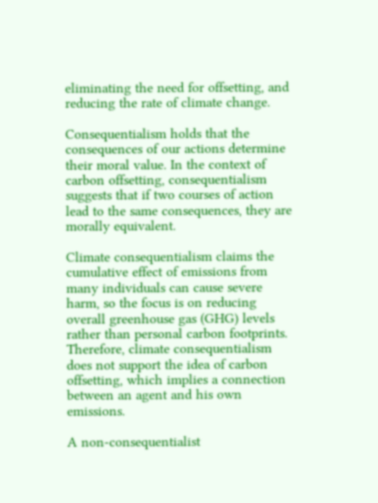eliminating the need for offsetting, and reducing the rate of climate change.

Consequentialism holds that the consequences of our actions determine their moral value. In the context of carbon offsetting, consequentialism suggests that if two courses of action lead to the same consequences, they are morally equivalent.

Climate consequentialism claims the cumulative effect of emissions from many individuals can cause severe harm, so the focus is on reducing overall greenhouse gas (GHG) levels rather than personal carbon footprints. Therefore, climate consequentialism does not support the idea of carbon offsetting, which implies a connection between an agent and his own emissions.

A non-consequentialist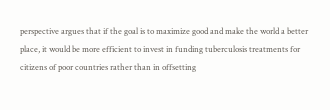perspective argues that if the goal is to maximize good and make the world a better place, it would be more efficient to invest in funding tuberculosis treatments for citizens of poor countries rather than in offsetting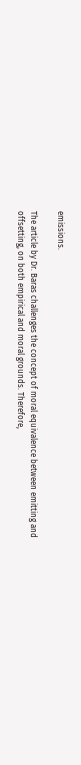emissions.

The article by Dr. Baras challenges the concept of moral equivalence between emitting and offsetting, on both empirical and moral grounds. Therefore,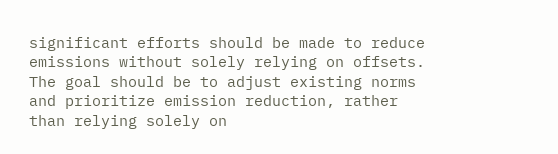significant efforts should be made to reduce emissions without solely relying on offsets. The goal should be to adjust existing norms and prioritize emission reduction, rather than relying solely on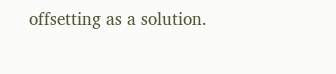offsetting as a solution.